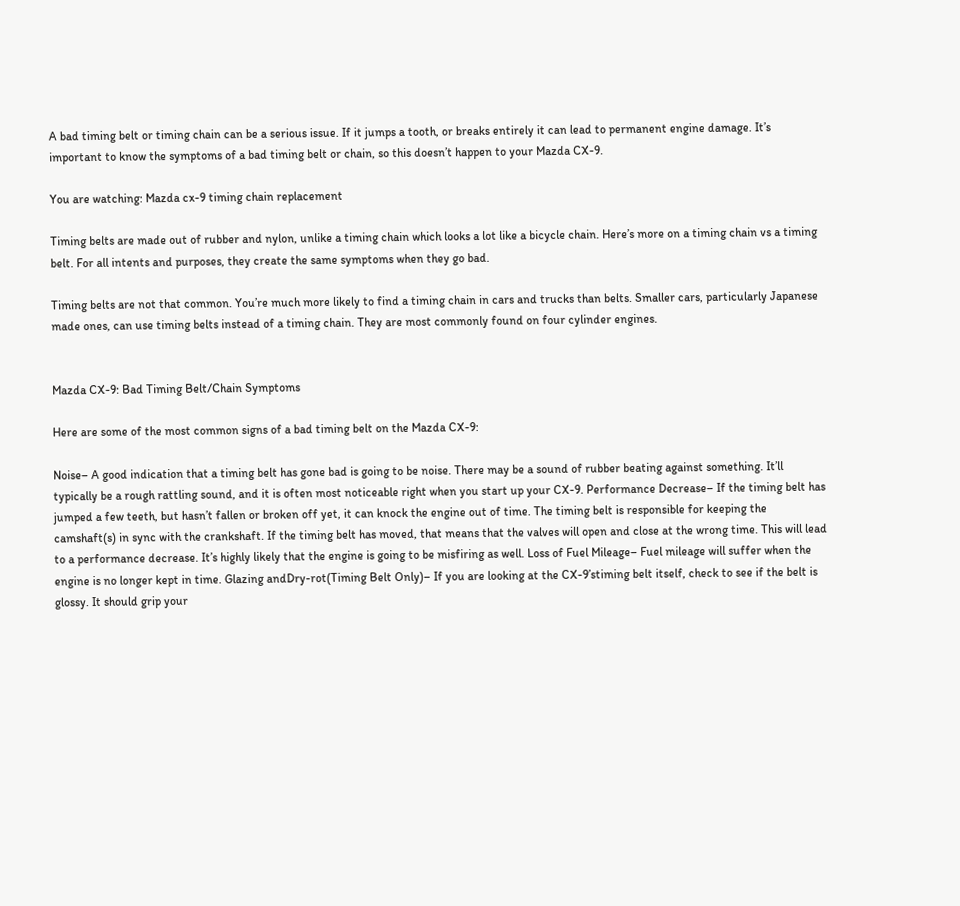A bad timing belt or timing chain can be a serious issue. If it jumps a tooth, or breaks entirely it can lead to permanent engine damage. It’s important to know the symptoms of a bad timing belt or chain, so this doesn’t happen to your Mazda CX-9.

You are watching: Mazda cx-9 timing chain replacement

Timing belts are made out of rubber and nylon, unlike a timing chain which looks a lot like a bicycle chain. Here’s more on a timing chain vs a timing belt. For all intents and purposes, they create the same symptoms when they go bad.

Timing belts are not that common. You’re much more likely to find a timing chain in cars and trucks than belts. Smaller cars, particularly Japanese made ones, can use timing belts instead of a timing chain. They are most commonly found on four cylinder engines.


Mazda CX-9: Bad Timing Belt/Chain Symptoms

Here are some of the most common signs of a bad timing belt on the Mazda CX-9:

Noise– A good indication that a timing belt has gone bad is going to be noise. There may be a sound of rubber beating against something. It’ll typically be a rough rattling sound, and it is often most noticeable right when you start up your CX-9. Performance Decrease– If the timing belt has jumped a few teeth, but hasn’t fallen or broken off yet, it can knock the engine out of time. The timing belt is responsible for keeping the camshaft(s) in sync with the crankshaft. If the timing belt has moved, that means that the valves will open and close at the wrong time. This will lead to a performance decrease. It’s highly likely that the engine is going to be misfiring as well. Loss of Fuel Mileage– Fuel mileage will suffer when the engine is no longer kept in time. Glazing andDry-rot(Timing Belt Only)– If you are looking at the CX-9’stiming belt itself, check to see if the belt is glossy. It should grip your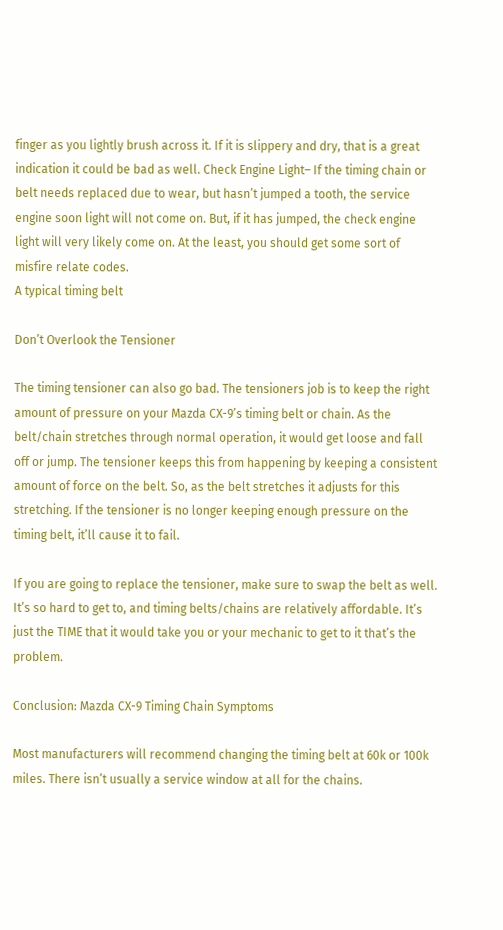finger as you lightly brush across it. If it is slippery and dry, that is a great indication it could be bad as well. Check Engine Light– If the timing chain or belt needs replaced due to wear, but hasn’t jumped a tooth, the service engine soon light will not come on. But, if it has jumped, the check engine light will very likely come on. At the least, you should get some sort of misfire relate codes.
A typical timing belt

Don’t Overlook the Tensioner

The timing tensioner can also go bad. The tensioners job is to keep the right amount of pressure on your Mazda CX-9’s timing belt or chain. As the belt/chain stretches through normal operation, it would get loose and fall off or jump. The tensioner keeps this from happening by keeping a consistent amount of force on the belt. So, as the belt stretches it adjusts for this stretching. If the tensioner is no longer keeping enough pressure on the timing belt, it’ll cause it to fail.

If you are going to replace the tensioner, make sure to swap the belt as well. It’s so hard to get to, and timing belts/chains are relatively affordable. It’s just the TIME that it would take you or your mechanic to get to it that’s the problem.

Conclusion: Mazda CX-9 Timing Chain Symptoms

Most manufacturers will recommend changing the timing belt at 60k or 100k miles. There isn’t usually a service window at all for the chains.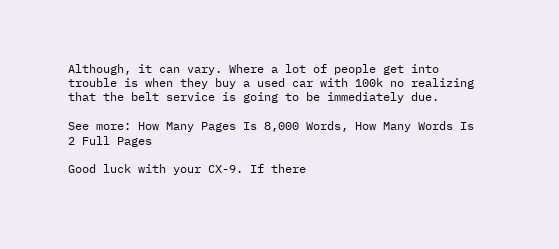Although, it can vary. Where a lot of people get into trouble is when they buy a used car with 100k no realizing that the belt service is going to be immediately due.

See more: How Many Pages Is 8,000 Words, How Many Words Is 2 Full Pages

Good luck with your CX-9. If there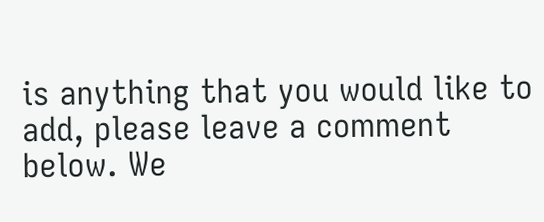is anything that you would like to add, please leave a comment below. We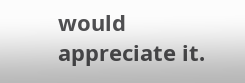would appreciate it.